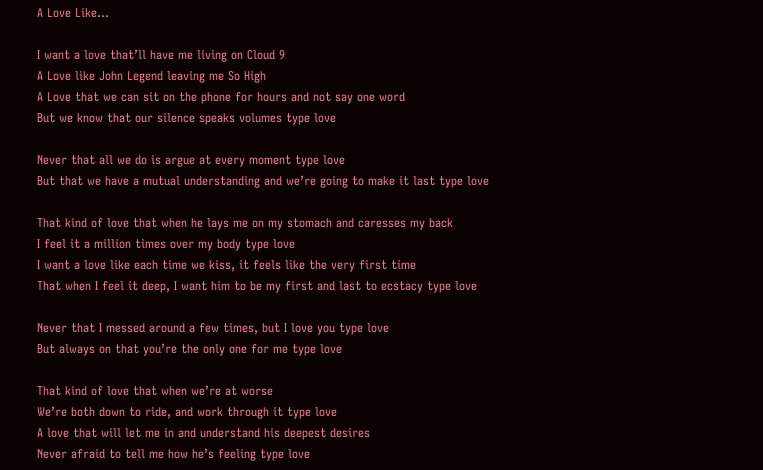A Love Like…

I want a love that’ll have me living on Cloud 9
A Love like John Legend leaving me So High
A Love that we can sit on the phone for hours and not say one word
But we know that our silence speaks volumes type love

Never that all we do is argue at every moment type love
But that we have a mutual understanding and we’re going to make it last type love

That kind of love that when he lays me on my stomach and caresses my back
I feel it a million times over my body type love
I want a love like each time we kiss, it feels like the very first time
That when I feel it deep, I want him to be my first and last to ecstacy type love

Never that I messed around a few times, but I love you type love
But always on that you’re the only one for me type love

That kind of love that when we’re at worse
We’re both down to ride, and work through it type love
A love that will let me in and understand his deepest desires
Never afraid to tell me how he’s feeling type love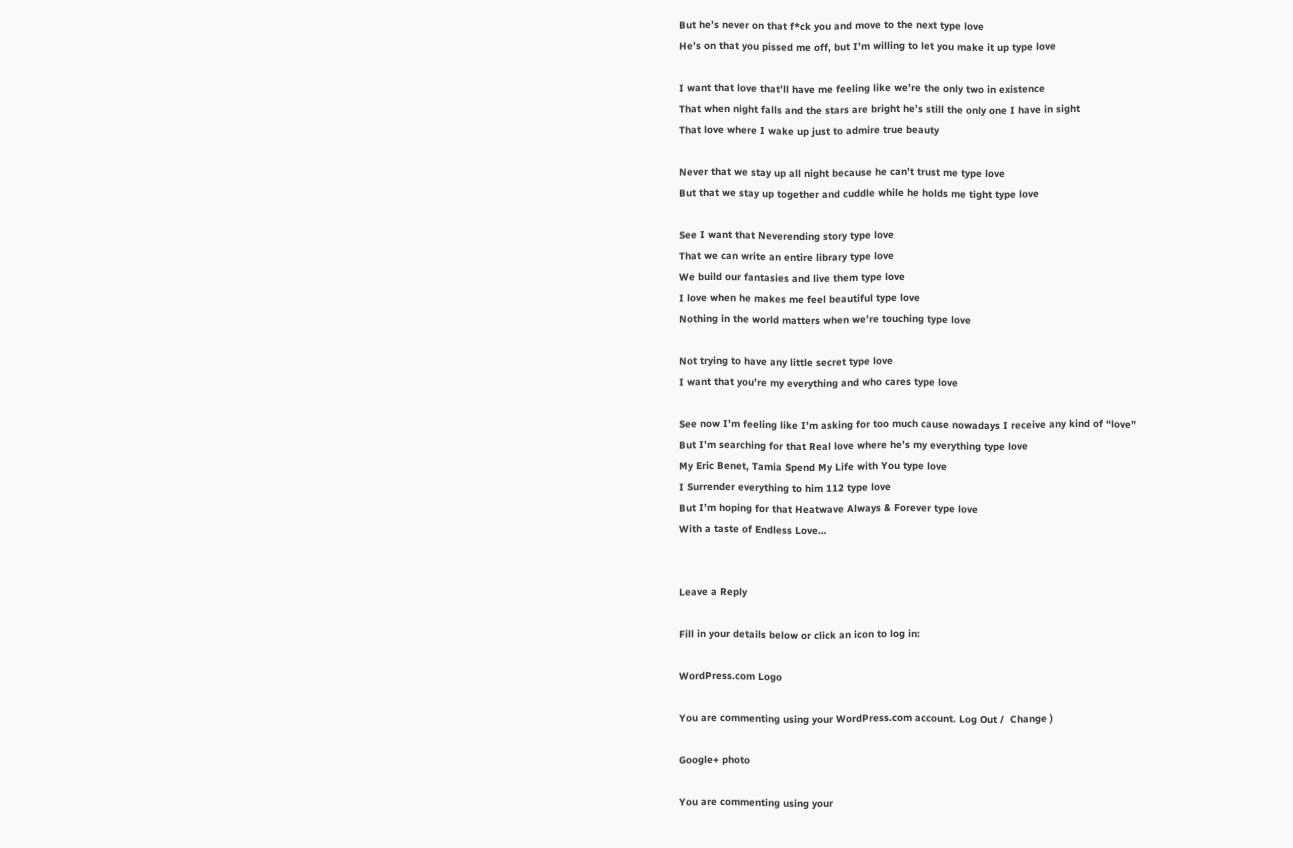But he’s never on that f*ck you and move to the next type love
He’s on that you pissed me off, but I’m willing to let you make it up type love

I want that love that’ll have me feeling like we’re the only two in existence
That when night falls and the stars are bright he’s still the only one I have in sight
That love where I wake up just to admire true beauty

Never that we stay up all night because he can’t trust me type love
But that we stay up together and cuddle while he holds me tight type love

See I want that Neverending story type love
That we can write an entire library type love
We build our fantasies and live them type love
I love when he makes me feel beautiful type love
Nothing in the world matters when we’re touching type love

Not trying to have any little secret type love
I want that you’re my everything and who cares type love

See now I’m feeling like I’m asking for too much cause nowadays I receive any kind of “love”
But I’m searching for that Real love where he’s my everything type love
My Eric Benet, Tamia Spend My Life with You type love
I Surrender everything to him 112 type love
But I’m hoping for that Heatwave Always & Forever type love
With a taste of Endless Love…


Leave a Reply

Fill in your details below or click an icon to log in:

WordPress.com Logo

You are commenting using your WordPress.com account. Log Out /  Change )

Google+ photo

You are commenting using your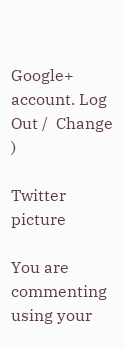Google+ account. Log Out /  Change )

Twitter picture

You are commenting using your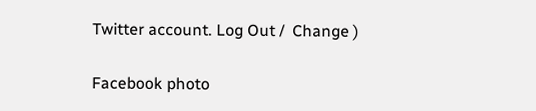Twitter account. Log Out /  Change )

Facebook photo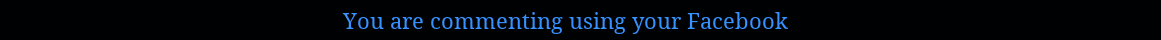You are commenting using your Facebook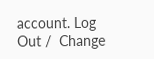account. Log Out /  Change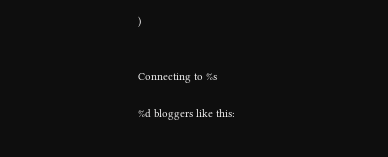)


Connecting to %s

%d bloggers like this: